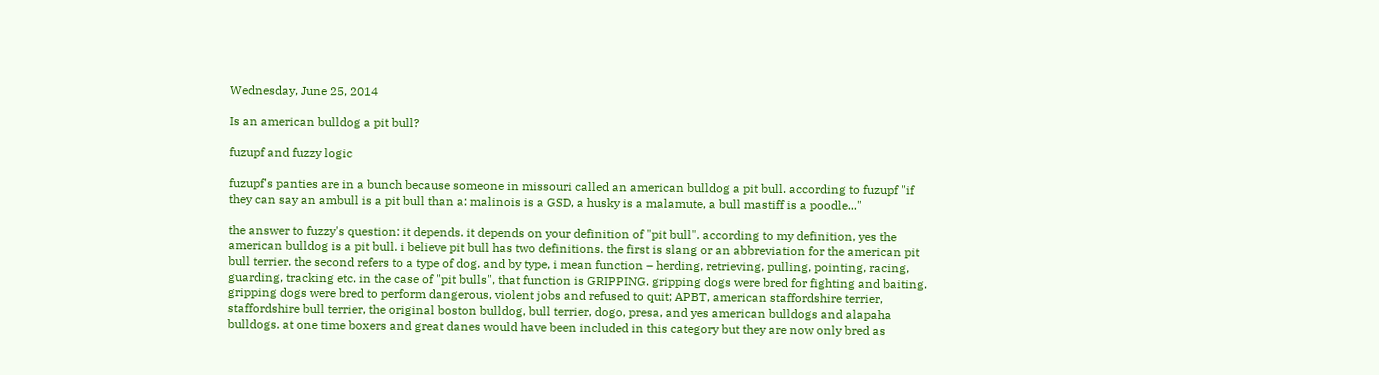Wednesday, June 25, 2014

Is an american bulldog a pit bull?

fuzupf and fuzzy logic

fuzupf's panties are in a bunch because someone in missouri called an american bulldog a pit bull. according to fuzupf "if they can say an ambull is a pit bull than a: malinois is a GSD, a husky is a malamute, a bull mastiff is a poodle..."

the answer to fuzzy's question: it depends. it depends on your definition of "pit bull". according to my definition, yes the american bulldog is a pit bull. i believe pit bull has two definitions. the first is slang or an abbreviation for the american pit bull terrier. the second refers to a type of dog. and by type, i mean function – herding, retrieving, pulling, pointing, racing, guarding, tracking etc. in the case of "pit bulls", that function is GRIPPING. gripping dogs were bred for fighting and baiting. gripping dogs were bred to perform dangerous, violent jobs and refused to quit; APBT, american staffordshire terrier, staffordshire bull terrier, the original boston bulldog, bull terrier, dogo, presa, and yes american bulldogs and alapaha bulldogs. at one time boxers and great danes would have been included in this category but they are now only bred as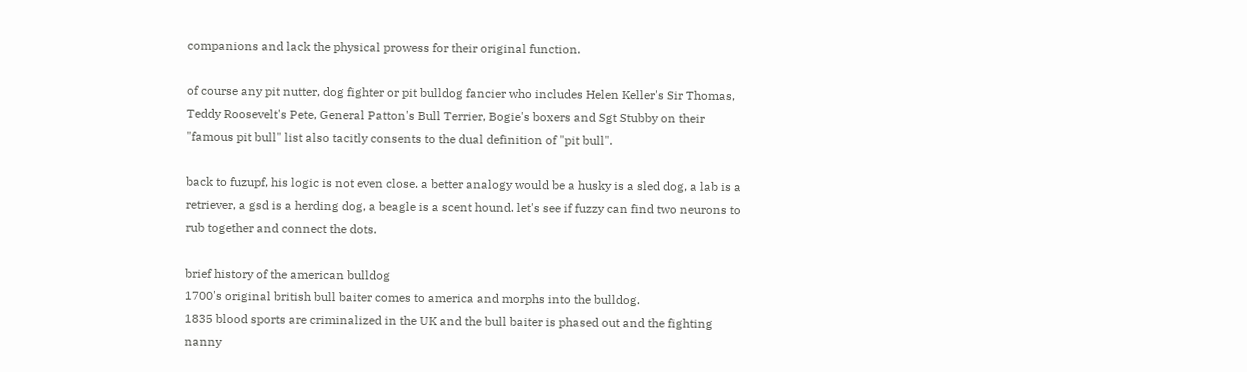companions and lack the physical prowess for their original function.

of course any pit nutter, dog fighter or pit bulldog fancier who includes Helen Keller's Sir Thomas, Teddy Roosevelt's Pete, General Patton's Bull Terrier, Bogie's boxers and Sgt Stubby on their "famous pit bull" list also tacitly consents to the dual definition of "pit bull".

back to fuzupf, his logic is not even close. a better analogy would be a husky is a sled dog, a lab is a retriever, a gsd is a herding dog, a beagle is a scent hound. let's see if fuzzy can find two neurons to rub together and connect the dots.

brief history of the american bulldog
1700's original british bull baiter comes to america and morphs into the bulldog.
1835 blood sports are criminalized in the UK and the bull baiter is phased out and the fighting nanny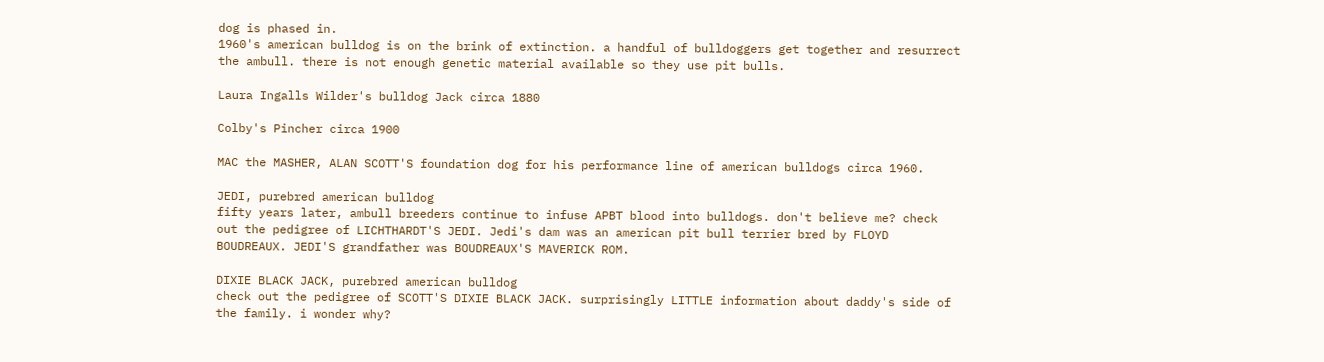dog is phased in.
1960's american bulldog is on the brink of extinction. a handful of bulldoggers get together and resurrect the ambull. there is not enough genetic material available so they use pit bulls.

Laura Ingalls Wilder's bulldog Jack circa 1880

Colby's Pincher circa 1900

MAC the MASHER, ALAN SCOTT'S foundation dog for his performance line of american bulldogs circa 1960.

JEDI, purebred american bulldog
fifty years later, ambull breeders continue to infuse APBT blood into bulldogs. don't believe me? check out the pedigree of LICHTHARDT'S JEDI. Jedi's dam was an american pit bull terrier bred by FLOYD BOUDREAUX. JEDI'S grandfather was BOUDREAUX'S MAVERICK ROM.

DIXIE BLACK JACK, purebred american bulldog
check out the pedigree of SCOTT'S DIXIE BLACK JACK. surprisingly LITTLE information about daddy's side of the family. i wonder why?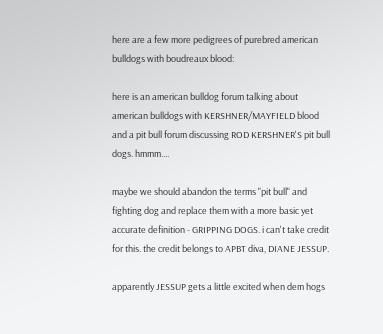here are a few more pedigrees of purebred american bulldogs with boudreaux blood:

here is an american bulldog forum talking about american bulldogs with KERSHNER/MAYFIELD blood and a pit bull forum discussing ROD KERSHNER'S pit bull dogs. hmmm....

maybe we should abandon the terms "pit bull" and fighting dog and replace them with a more basic yet accurate definition - GRIPPING DOGS. i can't take credit for this. the credit belongs to APBT diva, DIANE JESSUP.

apparently JESSUP gets a little excited when dem hogs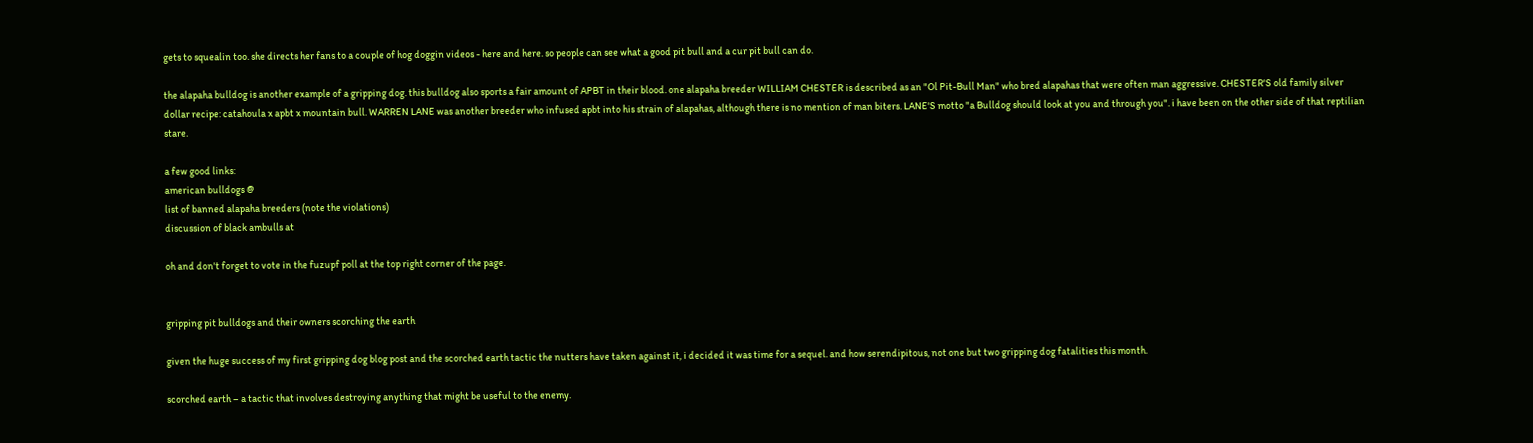gets to squealin too. she directs her fans to a couple of hog doggin videos - here and here. so people can see what a good pit bull and a cur pit bull can do.

the alapaha bulldog is another example of a gripping dog. this bulldog also sports a fair amount of APBT in their blood. one alapaha breeder WILLIAM CHESTER is described as an "Ol Pit-Bull Man" who bred alapahas that were often man aggressive. CHESTER'S old family silver dollar recipe: catahoula x apbt x mountain bull. WARREN LANE was another breeder who infused apbt into his strain of alapahas, although there is no mention of man biters. LANE'S motto "a Bulldog should look at you and through you". i have been on the other side of that reptilian stare.

a few good links:
american bulldogs @
list of banned alapaha breeders (note the violations)
discussion of black ambulls at

oh and don't forget to vote in the fuzupf poll at the top right corner of the page.


gripping pit bulldogs and their owners scorching the earth

given the huge success of my first gripping dog blog post and the scorched earth tactic the nutters have taken against it, i decided it was time for a sequel. and how serendipitous, not one but two gripping dog fatalities this month.

scorched earth – a tactic that involves destroying anything that might be useful to the enemy.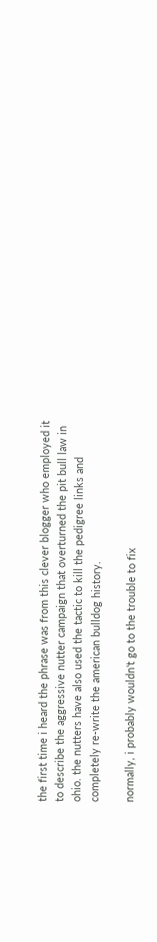the first time i heard the phrase was from this clever blogger who employed it to describe the aggressive nutter campaign that overturned the pit bull law in ohio. the nutters have also used the tactic to kill the pedigree links and completely re-write the american bulldog history.

normally, i probably wouldn't go to the trouble to fix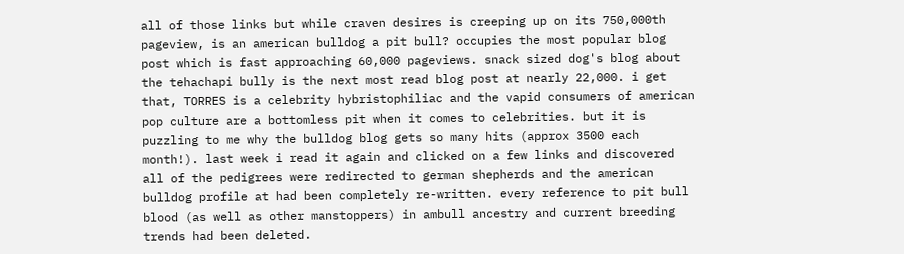all of those links but while craven desires is creeping up on its 750,000th pageview, is an american bulldog a pit bull? occupies the most popular blog post which is fast approaching 60,000 pageviews. snack sized dog's blog about the tehachapi bully is the next most read blog post at nearly 22,000. i get that, TORRES is a celebrity hybristophiliac and the vapid consumers of american pop culture are a bottomless pit when it comes to celebrities. but it is puzzling to me why the bulldog blog gets so many hits (approx 3500 each month!). last week i read it again and clicked on a few links and discovered all of the pedigrees were redirected to german shepherds and the american bulldog profile at had been completely re-written. every reference to pit bull blood (as well as other manstoppers) in ambull ancestry and current breeding trends had been deleted.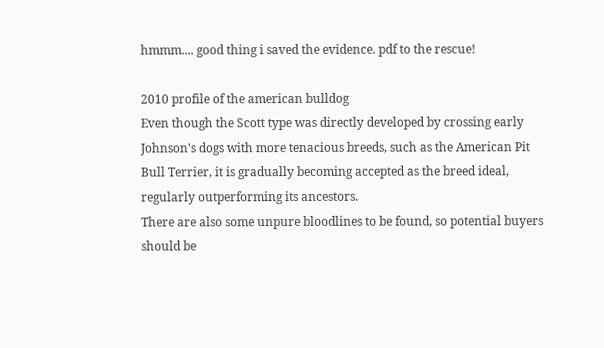hmmm.... good thing i saved the evidence. pdf to the rescue!

2010 profile of the american bulldog
Even though the Scott type was directly developed by crossing early Johnson's dogs with more tenacious breeds, such as the American Pit Bull Terrier, it is gradually becoming accepted as the breed ideal, regularly outperforming its ancestors.
There are also some unpure bloodlines to be found, so potential buyers should be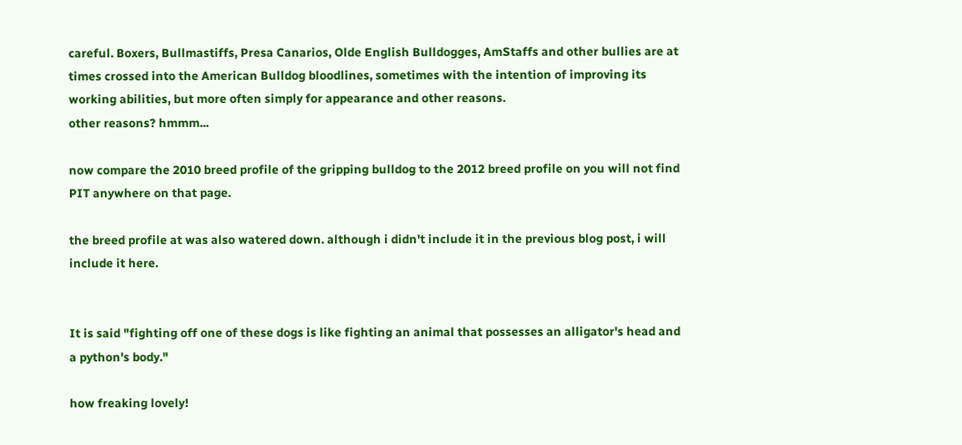careful. Boxers, Bullmastiffs, Presa Canarios, Olde English Bulldogges, AmStaffs and other bullies are at times crossed into the American Bulldog bloodlines, sometimes with the intention of improving its working abilities, but more often simply for appearance and other reasons.
other reasons? hmmm...

now compare the 2010 breed profile of the gripping bulldog to the 2012 breed profile on you will not find PIT anywhere on that page.

the breed profile at was also watered down. although i didn't include it in the previous blog post, i will include it here.


It is said "fighting off one of these dogs is like fighting an animal that possesses an alligator's head and a python's body."

how freaking lovely!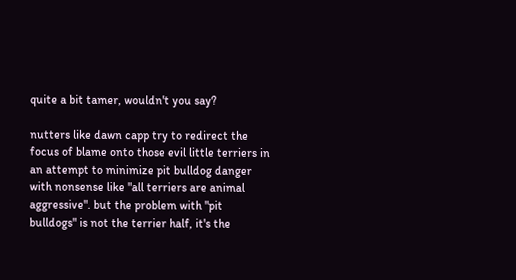quite a bit tamer, wouldn't you say?

nutters like dawn capp try to redirect the focus of blame onto those evil little terriers in an attempt to minimize pit bulldog danger with nonsense like "all terriers are animal aggressive". but the problem with "pit bulldogs" is not the terrier half, it's the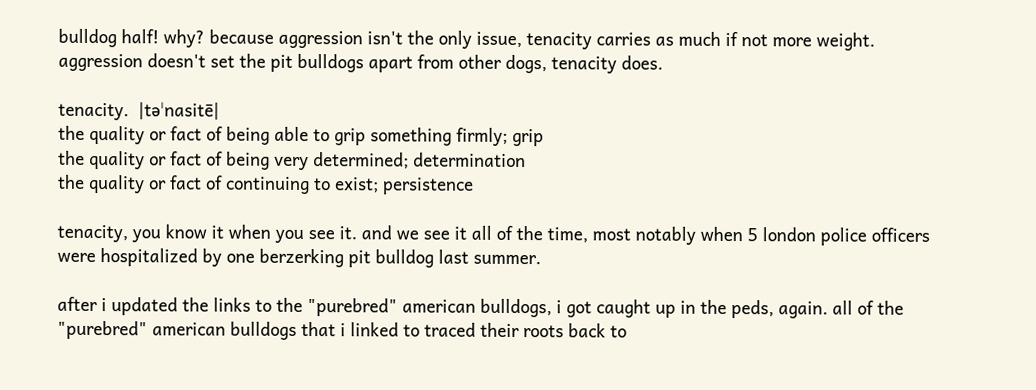bulldog half! why? because aggression isn't the only issue, tenacity carries as much if not more weight. aggression doesn't set the pit bulldogs apart from other dogs, tenacity does.

tenacity.  |təˈnasitē|
the quality or fact of being able to grip something firmly; grip
the quality or fact of being very determined; determination
the quality or fact of continuing to exist; persistence

tenacity, you know it when you see it. and we see it all of the time, most notably when 5 london police officers were hospitalized by one berzerking pit bulldog last summer.

after i updated the links to the "purebred" american bulldogs, i got caught up in the peds, again. all of the "purebred" american bulldogs that i linked to traced their roots back to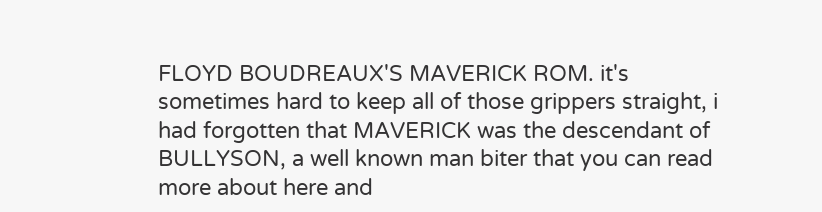FLOYD BOUDREAUX'S MAVERICK ROM. it's sometimes hard to keep all of those grippers straight, i had forgotten that MAVERICK was the descendant of BULLYSON, a well known man biter that you can read more about here and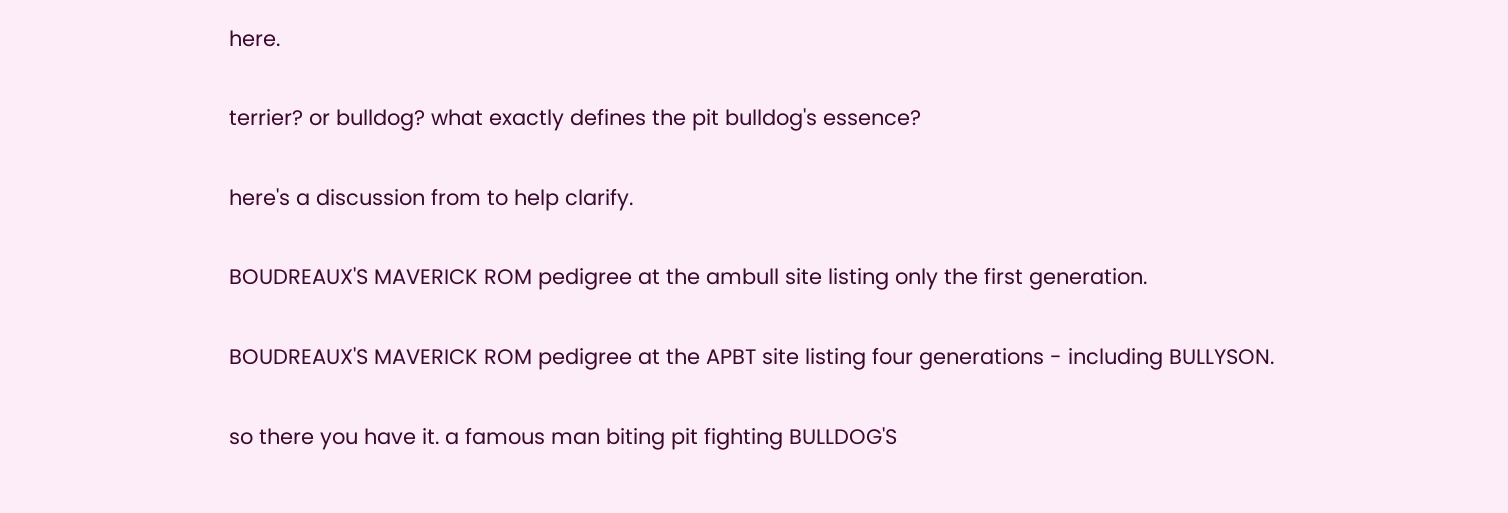here.

terrier? or bulldog? what exactly defines the pit bulldog's essence?

here's a discussion from to help clarify.

BOUDREAUX'S MAVERICK ROM pedigree at the ambull site listing only the first generation.

BOUDREAUX'S MAVERICK ROM pedigree at the APBT site listing four generations - including BULLYSON.

so there you have it. a famous man biting pit fighting BULLDOG'S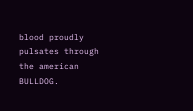blood proudly pulsates through the american BULLDOG.